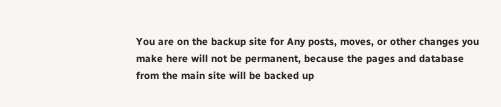You are on the backup site for Any posts, moves, or other changes you make here will not be permanent, because the pages and database from the main site will be backed up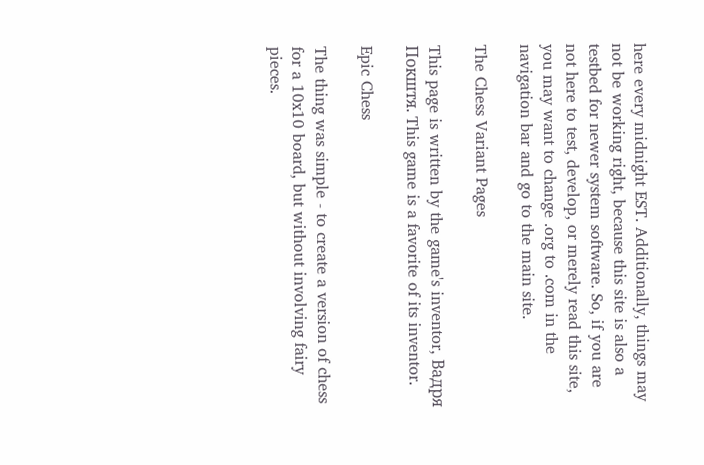here every midnight EST. Additionally, things may not be working right, because this site is also a testbed for newer system software. So, if you are not here to test, develop, or merely read this site, you may want to change .org to .com in the navigation bar and go to the main site.

The Chess Variant Pages

This page is written by the game's inventor, Вадря Покштя. This game is a favorite of its inventor.

Epic Chess

The thing was simple - to create a version of chess for a 10x10 board, but without involving fairy pieces.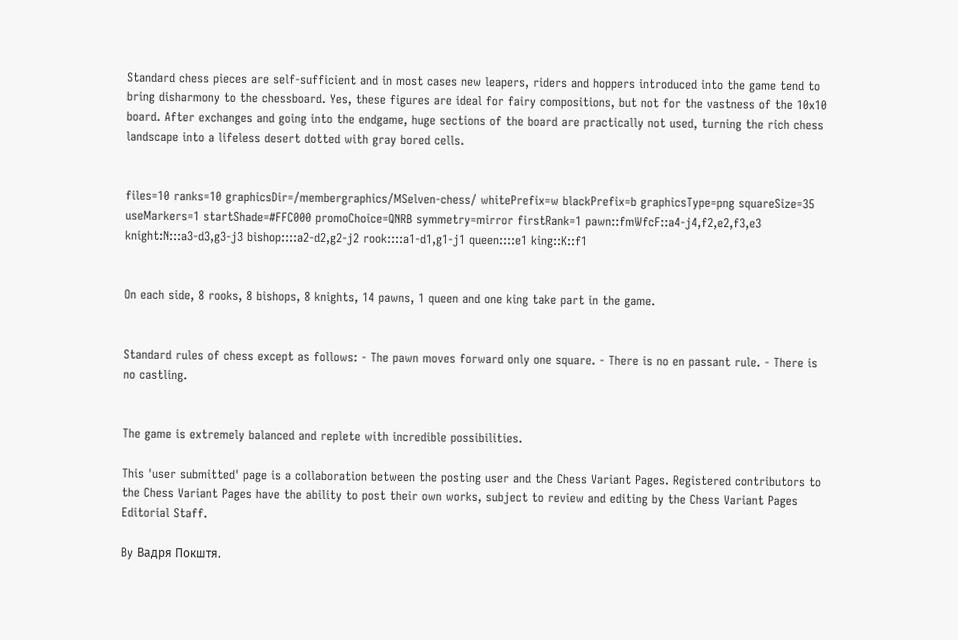Standard chess pieces are self-sufficient and in most cases new leapers, riders and hoppers introduced into the game tend to bring disharmony to the chessboard. Yes, these figures are ideal for fairy compositions, but not for the vastness of the 10x10 board. After exchanges and going into the endgame, huge sections of the board are practically not used, turning the rich chess landscape into a lifeless desert dotted with gray bored cells.


files=10 ranks=10 graphicsDir=/membergraphics/MSelven-chess/ whitePrefix=w blackPrefix=b graphicsType=png squareSize=35 useMarkers=1 startShade=#FFC000 promoChoice=QNRB symmetry=mirror firstRank=1 pawn::fmWfcF::a4-j4,f2,e2,f3,e3 knight:N:::a3-d3,g3-j3 bishop::::a2-d2,g2-j2 rook::::a1-d1,g1-j1 queen::::e1 king::K::f1


On each side, 8 rooks, 8 bishops, 8 knights, 14 pawns, 1 queen and one king take part in the game.


Standard rules of chess except as follows: - The pawn moves forward only one square. - There is no en passant rule. - There is no castling.


The game is extremely balanced and replete with incredible possibilities.

This 'user submitted' page is a collaboration between the posting user and the Chess Variant Pages. Registered contributors to the Chess Variant Pages have the ability to post their own works, subject to review and editing by the Chess Variant Pages Editorial Staff.

By Вадря Покштя.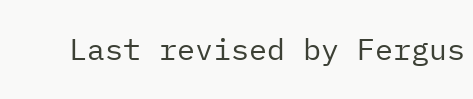Last revised by Fergus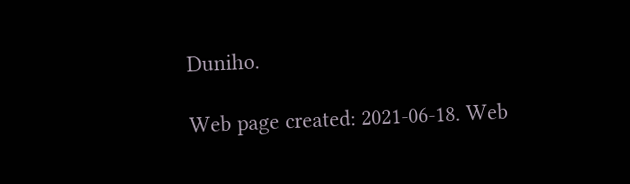Duniho.

Web page created: 2021-06-18. Web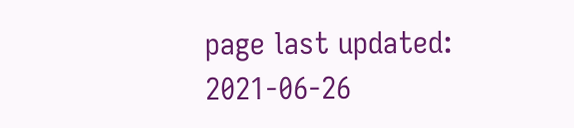page last updated: 2021-06-26